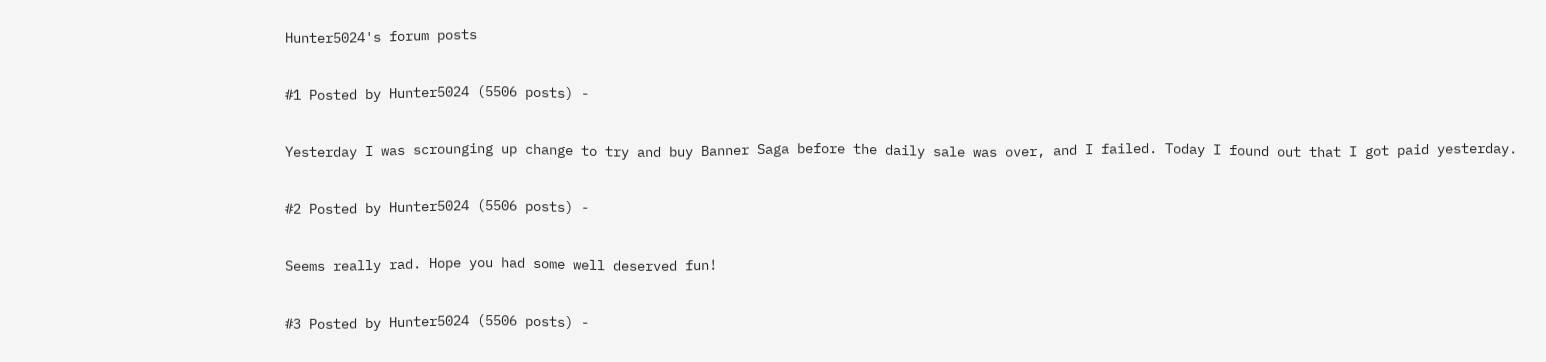Hunter5024's forum posts

#1 Posted by Hunter5024 (5506 posts) -

Yesterday I was scrounging up change to try and buy Banner Saga before the daily sale was over, and I failed. Today I found out that I got paid yesterday.

#2 Posted by Hunter5024 (5506 posts) -

Seems really rad. Hope you had some well deserved fun!

#3 Posted by Hunter5024 (5506 posts) -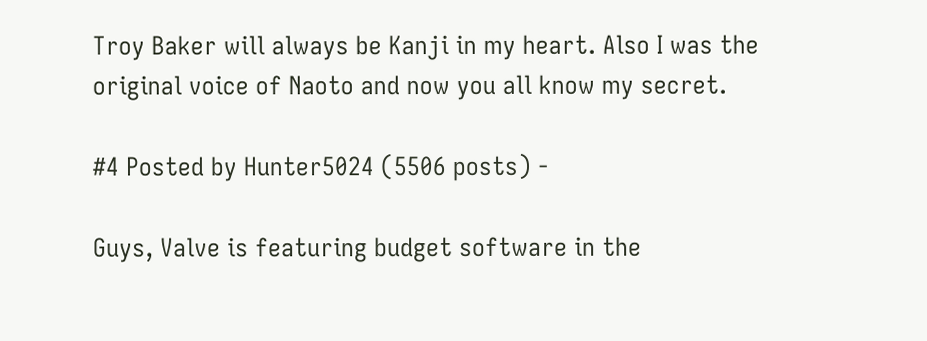Troy Baker will always be Kanji in my heart. Also I was the original voice of Naoto and now you all know my secret.

#4 Posted by Hunter5024 (5506 posts) -

Guys, Valve is featuring budget software in the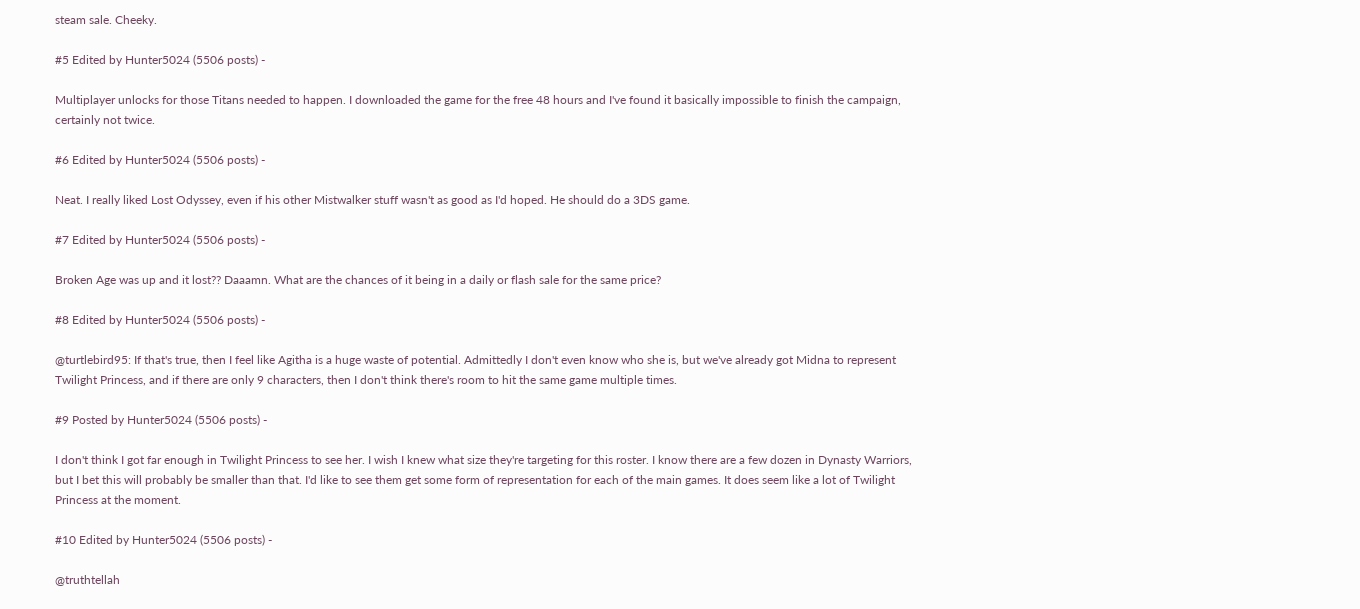steam sale. Cheeky.

#5 Edited by Hunter5024 (5506 posts) -

Multiplayer unlocks for those Titans needed to happen. I downloaded the game for the free 48 hours and I've found it basically impossible to finish the campaign, certainly not twice.

#6 Edited by Hunter5024 (5506 posts) -

Neat. I really liked Lost Odyssey, even if his other Mistwalker stuff wasn't as good as I'd hoped. He should do a 3DS game.

#7 Edited by Hunter5024 (5506 posts) -

Broken Age was up and it lost?? Daaamn. What are the chances of it being in a daily or flash sale for the same price?

#8 Edited by Hunter5024 (5506 posts) -

@turtlebird95: If that's true, then I feel like Agitha is a huge waste of potential. Admittedly I don't even know who she is, but we've already got Midna to represent Twilight Princess, and if there are only 9 characters, then I don't think there's room to hit the same game multiple times.

#9 Posted by Hunter5024 (5506 posts) -

I don't think I got far enough in Twilight Princess to see her. I wish I knew what size they're targeting for this roster. I know there are a few dozen in Dynasty Warriors, but I bet this will probably be smaller than that. I'd like to see them get some form of representation for each of the main games. It does seem like a lot of Twilight Princess at the moment.

#10 Edited by Hunter5024 (5506 posts) -

@truthtellah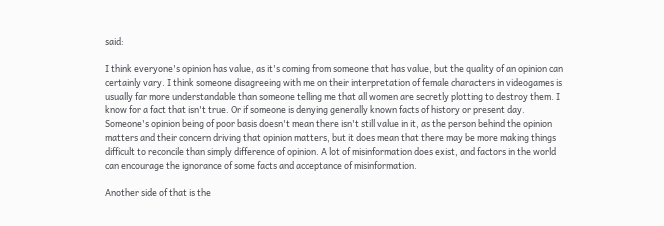said:

I think everyone's opinion has value, as it's coming from someone that has value, but the quality of an opinion can certainly vary. I think someone disagreeing with me on their interpretation of female characters in videogames is usually far more understandable than someone telling me that all women are secretly plotting to destroy them. I know for a fact that isn't true. Or if someone is denying generally known facts of history or present day. Someone's opinion being of poor basis doesn't mean there isn't still value in it, as the person behind the opinion matters and their concern driving that opinion matters, but it does mean that there may be more making things difficult to reconcile than simply difference of opinion. A lot of misinformation does exist, and factors in the world can encourage the ignorance of some facts and acceptance of misinformation.

Another side of that is the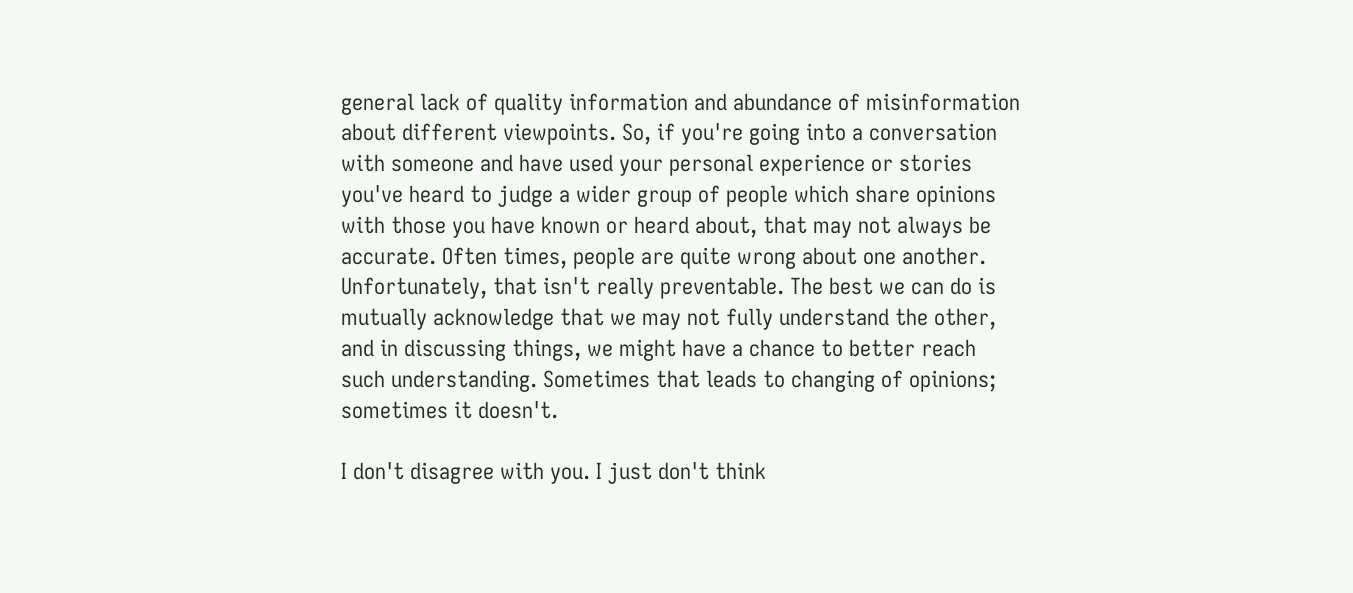general lack of quality information and abundance of misinformation about different viewpoints. So, if you're going into a conversation with someone and have used your personal experience or stories you've heard to judge a wider group of people which share opinions with those you have known or heard about, that may not always be accurate. Often times, people are quite wrong about one another. Unfortunately, that isn't really preventable. The best we can do is mutually acknowledge that we may not fully understand the other, and in discussing things, we might have a chance to better reach such understanding. Sometimes that leads to changing of opinions; sometimes it doesn't.

I don't disagree with you. I just don't think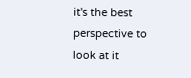it's the best perspective to look at it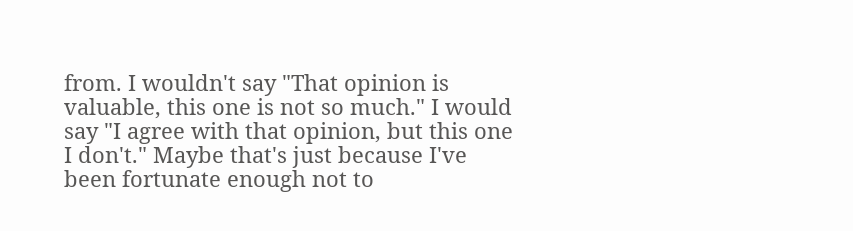from. I wouldn't say "That opinion is valuable, this one is not so much." I would say "I agree with that opinion, but this one I don't." Maybe that's just because I've been fortunate enough not to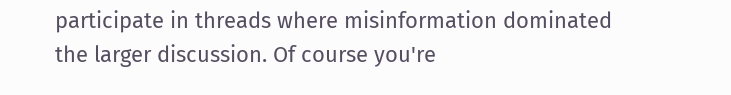participate in threads where misinformation dominated the larger discussion. Of course you're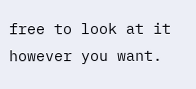free to look at it however you want.